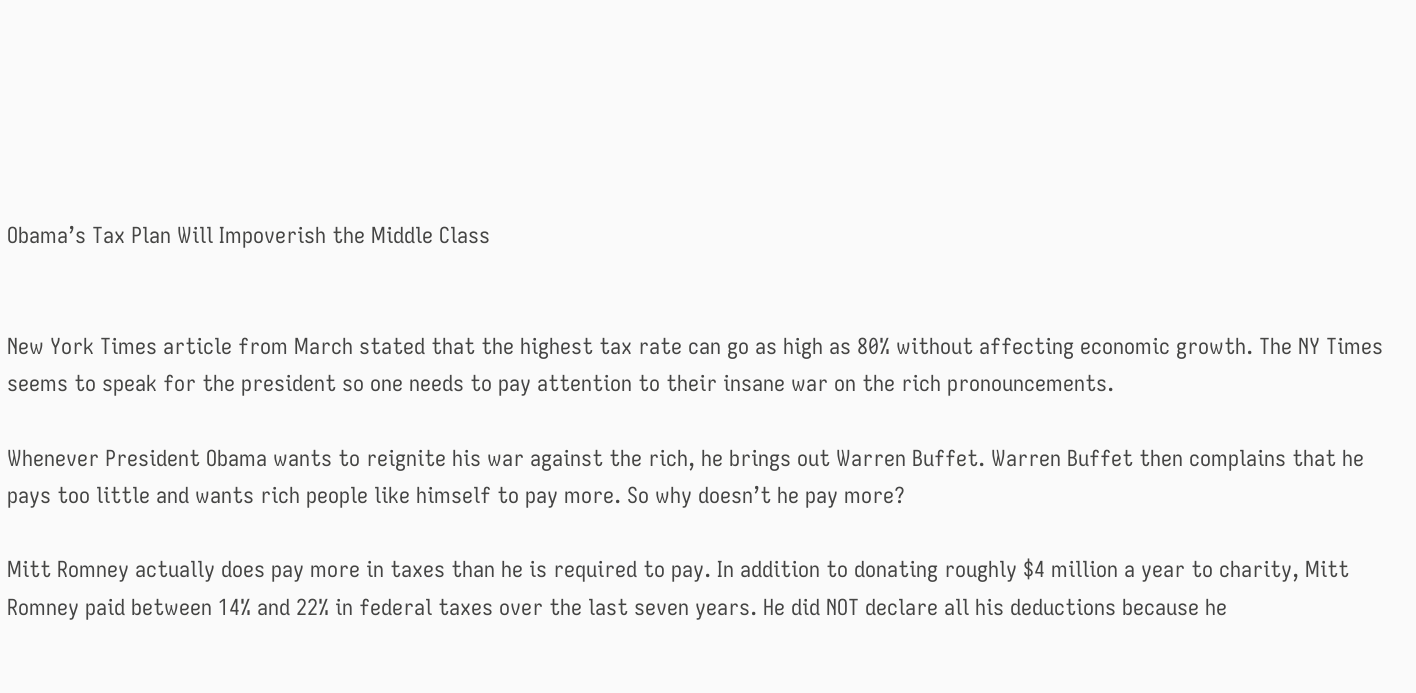Obama’s Tax Plan Will Impoverish the Middle Class


New York Times article from March stated that the highest tax rate can go as high as 80% without affecting economic growth. The NY Times seems to speak for the president so one needs to pay attention to their insane war on the rich pronouncements.

Whenever President Obama wants to reignite his war against the rich, he brings out Warren Buffet. Warren Buffet then complains that he pays too little and wants rich people like himself to pay more. So why doesn’t he pay more?

Mitt Romney actually does pay more in taxes than he is required to pay. In addition to donating roughly $4 million a year to charity, Mitt Romney paid between 14% and 22% in federal taxes over the last seven years. He did NOT declare all his deductions because he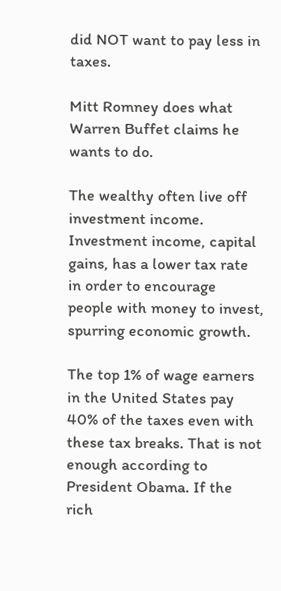did NOT want to pay less in taxes.

Mitt Romney does what Warren Buffet claims he wants to do.

The wealthy often live off investment income. Investment income, capital gains, has a lower tax rate in order to encourage people with money to invest, spurring economic growth.

The top 1% of wage earners in the United States pay 40% of the taxes even with these tax breaks. That is not enough according to President Obama. If the rich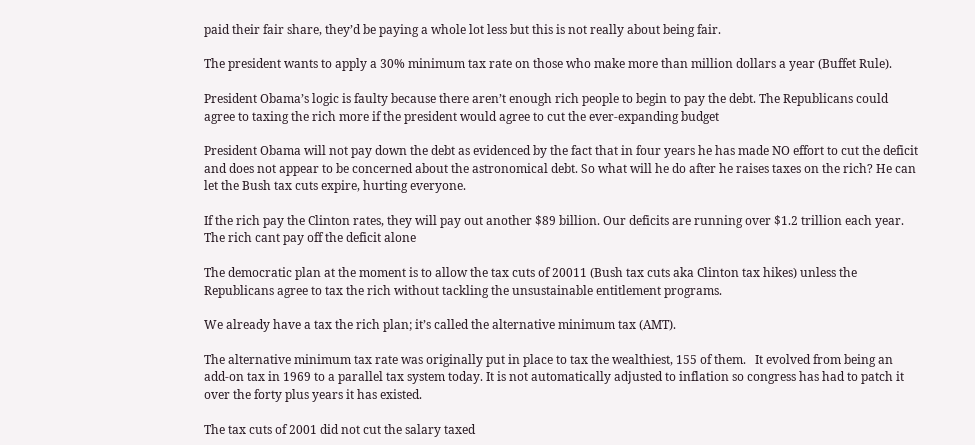paid their fair share, they’d be paying a whole lot less but this is not really about being fair.

The president wants to apply a 30% minimum tax rate on those who make more than million dollars a year (Buffet Rule).

President Obama’s logic is faulty because there aren’t enough rich people to begin to pay the debt. The Republicans could agree to taxing the rich more if the president would agree to cut the ever-expanding budget

President Obama will not pay down the debt as evidenced by the fact that in four years he has made NO effort to cut the deficit and does not appear to be concerned about the astronomical debt. So what will he do after he raises taxes on the rich? He can let the Bush tax cuts expire, hurting everyone.

If the rich pay the Clinton rates, they will pay out another $89 billion. Our deficits are running over $1.2 trillion each year. The rich cant pay off the deficit alone

The democratic plan at the moment is to allow the tax cuts of 20011 (Bush tax cuts aka Clinton tax hikes) unless the Republicans agree to tax the rich without tackling the unsustainable entitlement programs.

We already have a tax the rich plan; it’s called the alternative minimum tax (AMT).

The alternative minimum tax rate was originally put in place to tax the wealthiest, 155 of them.   It evolved from being an add-on tax in 1969 to a parallel tax system today. It is not automatically adjusted to inflation so congress has had to patch it over the forty plus years it has existed.

The tax cuts of 2001 did not cut the salary taxed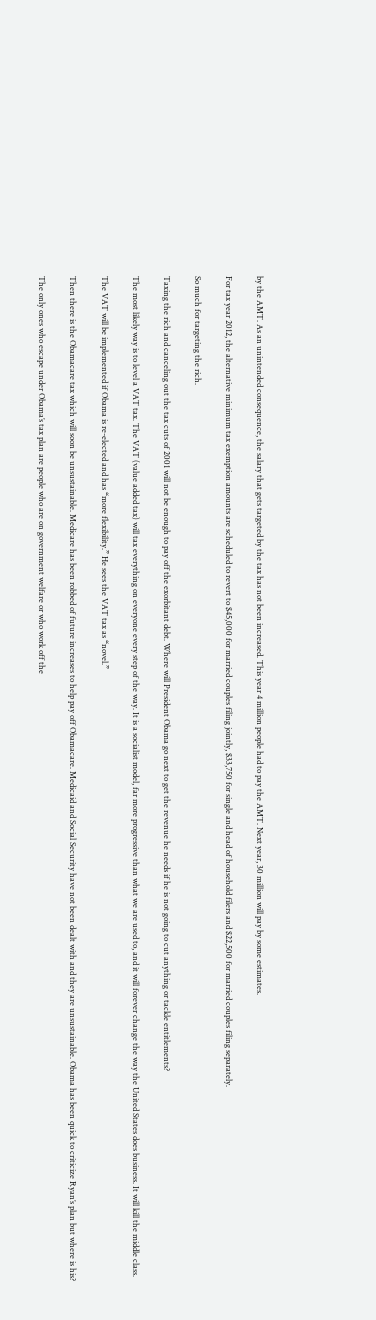by the AMT. As an unintended consequence, the salary that gets targeted by the tax has not been increased. This year 4 million people had to pay the AMT. Next year, 30 million will pay by some estimates.

For tax year 2012, the alternative minimum tax exemption amounts are scheduled to revert to $45,000 for married couples filing jointly, $33,750 for single and head of household filers and $22,500 for married couples filing separately.

So much for targeting the rich.

Taxing the rich and canceling out the tax cuts of 2001 will not be enough to pay off the exorbitant debt. Where will President Obama go next to get the revenue he needs if he is not going to cut anything or tackle entitlements?

The most likely way is to level a VAT tax. The VAT (value added tax) will tax everything on everyone every step of the way. It is a socialist model, far more progressive than what we are used to, and it will forever change the way the United States does business. It will kill the middle class.

The VAT will be implemented if Obama is re-elected and has “more flexibility.” He sees the VAT tax as “novel.”

Then there is the Obamacare tax which will soon be unsustainable. Medicare has been robbed of future increases to help pay off Obamacare. Medicaid and Social Security have not been dealt with and they are unsustainable. Obama has been quick to criticize Ryan’s plan but where is his?

The only ones who escape under Obama’s tax plan are people who are on government welfare or who work off the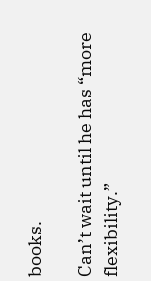books.

Can’t wait until he has “more flexibility.”